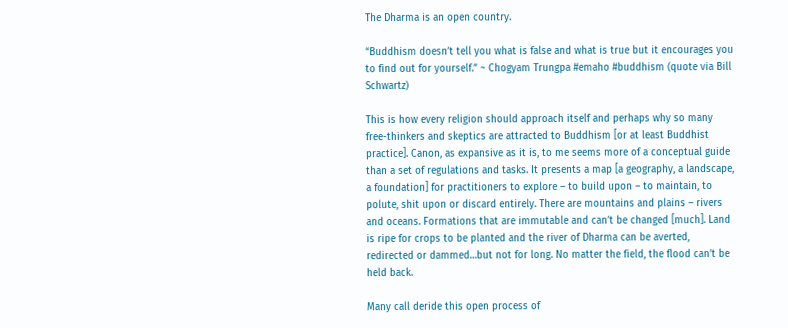The Dharma is an open country.

“Buddhism doesn’t tell you what is false and what is true but it encourages you to find out for yourself.” ~ Chogyam Trungpa #emaho #buddhism (quote via Bill Schwartz)

This is how every religion should approach itself and perhaps why so many free-thinkers and skeptics are attracted to Buddhism [or at least Buddhist practice]. Canon, as expansive as it is, to me seems more of a conceptual guide than a set of regulations and tasks. It presents a map [a geography, a landscape, a foundation] for practitioners to explore – to build upon – to maintain, to polute, shit upon or discard entirely. There are mountains and plains – rivers and oceans. Formations that are immutable and can’t be changed [much]. Land is ripe for crops to be planted and the river of Dharma can be averted, redirected or dammed…but not for long. No matter the field, the flood can’t be held back.

Many call deride this open process of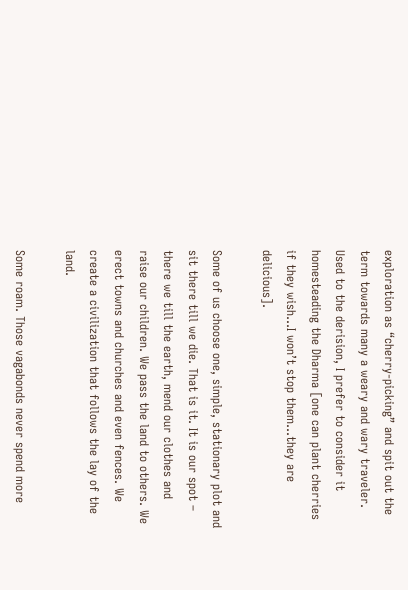exploration as “cherry-picking” and spit out the term towards many a weary and wary traveler. Used to the derision, I prefer to consider it homesteading the Dharma [one can plant cherries if they wish…I won’t stop them…they are delicious].

Some of us choose one, simple, stationary plot and sit there till we die. That is it. It is our spot – there we till the earth, mend our clothes and raise our children. We pass the land to others. We erect towns and churches and even fences. We create a civilization that follows the lay of the land.

Some roam. Those vagabonds never spend more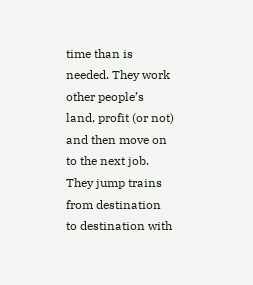time than is needed. They work other people’s land, profit (or not) and then move on to the next job. They jump trains from destination to destination with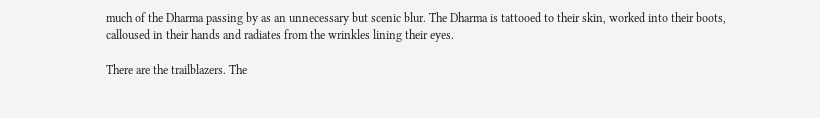much of the Dharma passing by as an unnecessary but scenic blur. The Dharma is tattooed to their skin, worked into their boots, calloused in their hands and radiates from the wrinkles lining their eyes.

There are the trailblazers. The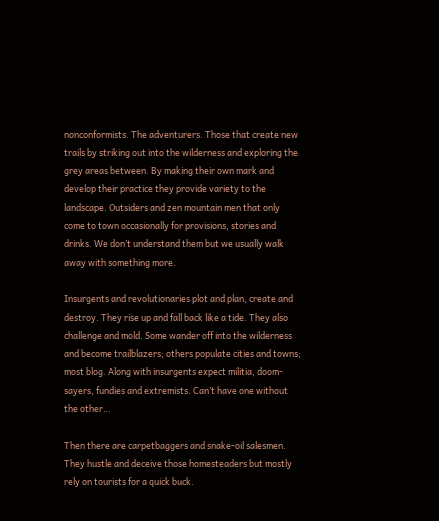nonconformists. The adventurers. Those that create new trails by striking out into the wilderness and exploring the grey areas between. By making their own mark and develop their practice they provide variety to the landscape. Outsiders and zen mountain men that only come to town occasionally for provisions, stories and drinks. We don’t understand them but we usually walk away with something more.

Insurgents and revolutionaries plot and plan, create and destroy. They rise up and fall back like a tide. They also challenge and mold. Some wander off into the wilderness and become trailblazers; others populate cities and towns; most blog. Along with insurgents expect militia, doom-sayers, fundies and extremists. Can’t have one without the other…

Then there are carpetbaggers and snake-oil salesmen. They hustle and deceive those homesteaders but mostly rely on tourists for a quick buck.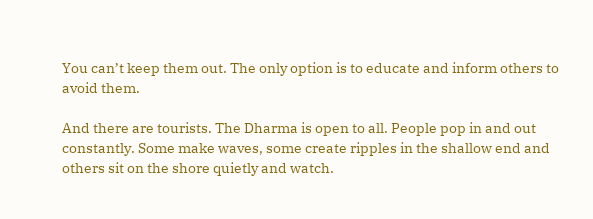You can’t keep them out. The only option is to educate and inform others to avoid them.

And there are tourists. The Dharma is open to all. People pop in and out constantly. Some make waves, some create ripples in the shallow end and others sit on the shore quietly and watch.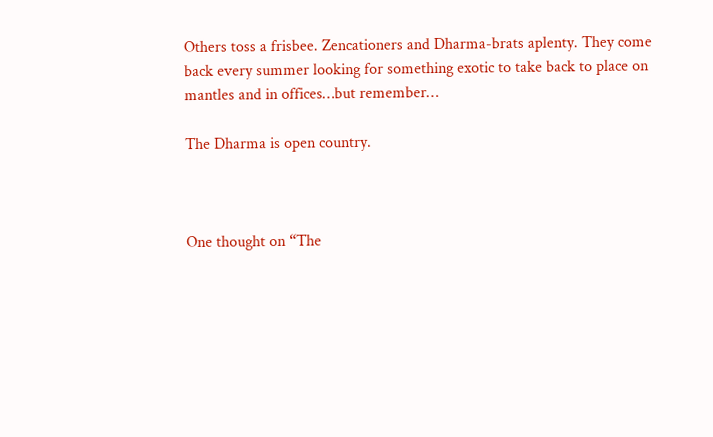Others toss a frisbee. Zencationers and Dharma-brats aplenty. They come back every summer looking for something exotic to take back to place on mantles and in offices…but remember…

The Dharma is open country.



One thought on “The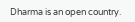Dharma is an open country.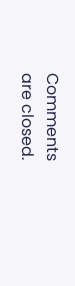Comments are closed.